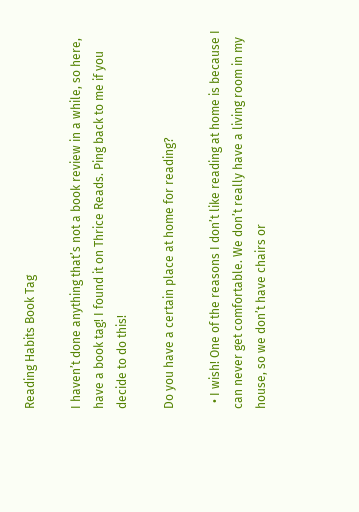Reading Habits Book Tag

I haven’t done anything that’s not a book review in a while, so here, have a book tag! I found it on Thrice Reads. Ping back to me if you decide to do this!

Do you have a certain place at home for reading?

  • I wish! One of the reasons I don’t like reading at home is because I can never get comfortable. We don’t really have a living room in my house, so we don’t have chairs or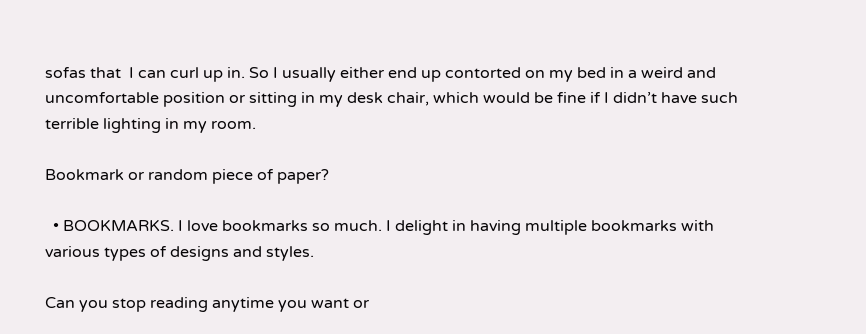sofas that  I can curl up in. So I usually either end up contorted on my bed in a weird and uncomfortable position or sitting in my desk chair, which would be fine if I didn’t have such terrible lighting in my room.

Bookmark or random piece of paper?

  • BOOKMARKS. I love bookmarks so much. I delight in having multiple bookmarks with various types of designs and styles.

Can you stop reading anytime you want or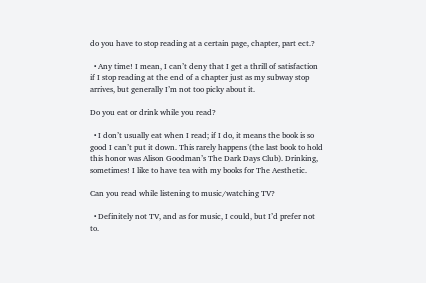do you have to stop reading at a certain page, chapter, part ect.?

  • Any time! I mean, I can’t deny that I get a thrill of satisfaction if I stop reading at the end of a chapter just as my subway stop arrives, but generally I’m not too picky about it.

Do you eat or drink while you read?

  • I don’t usually eat when I read; if I do, it means the book is so good I can’t put it down. This rarely happens (the last book to hold this honor was Alison Goodman’s The Dark Days Club). Drinking, sometimes! I like to have tea with my books for The Aesthetic.

Can you read while listening to music/watching TV?

  • Definitely not TV, and as for music, I could, but I’d prefer not to.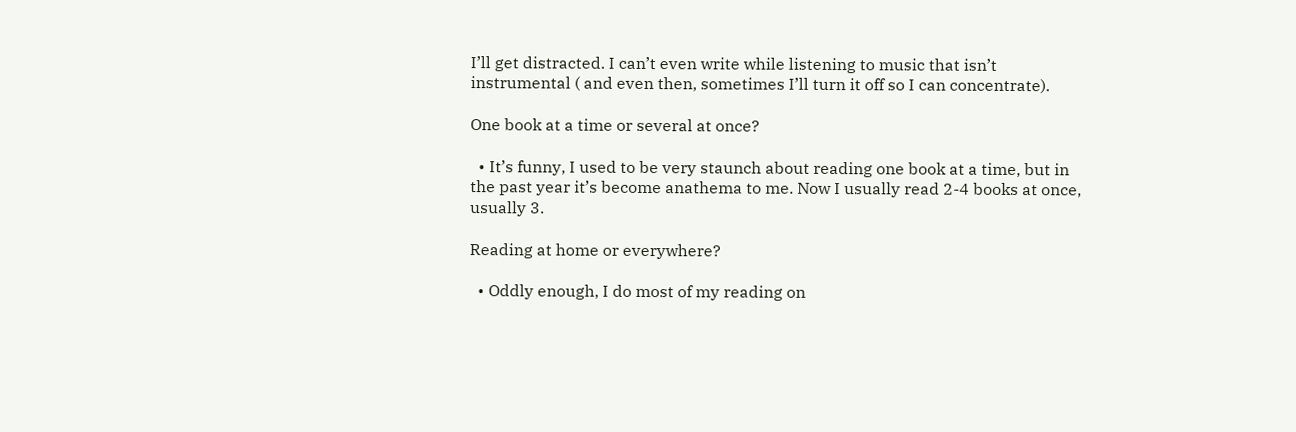I’ll get distracted. I can’t even write while listening to music that isn’t instrumental ( and even then, sometimes I’ll turn it off so I can concentrate).

One book at a time or several at once?

  • It’s funny, I used to be very staunch about reading one book at a time, but in the past year it’s become anathema to me. Now I usually read 2-4 books at once, usually 3.

Reading at home or everywhere?

  • Oddly enough, I do most of my reading on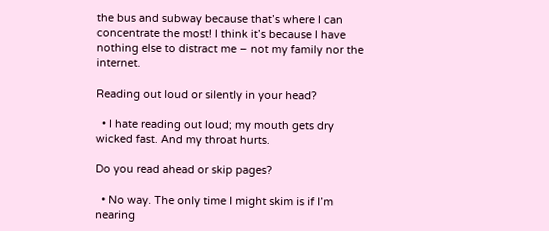the bus and subway because that’s where I can concentrate the most! I think it’s because I have nothing else to distract me – not my family nor the internet.

Reading out loud or silently in your head?

  • I hate reading out loud; my mouth gets dry wicked fast. And my throat hurts.

Do you read ahead or skip pages?

  • No way. The only time I might skim is if I’m nearing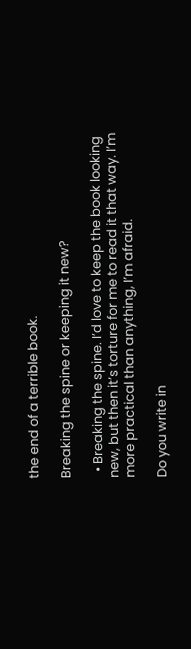the end of a terrible book.

Breaking the spine or keeping it new?

  • Breaking the spine. I’d love to keep the book looking new, but then it’s torture for me to read it that way. I’m more practical than anything, I’m afraid.

Do you write in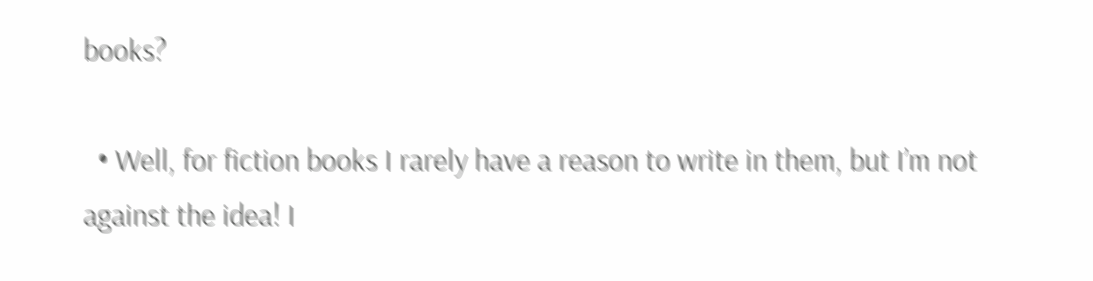books?

  • Well, for fiction books I rarely have a reason to write in them, but I’m not against the idea! I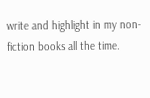write and highlight in my non-fiction books all the time.